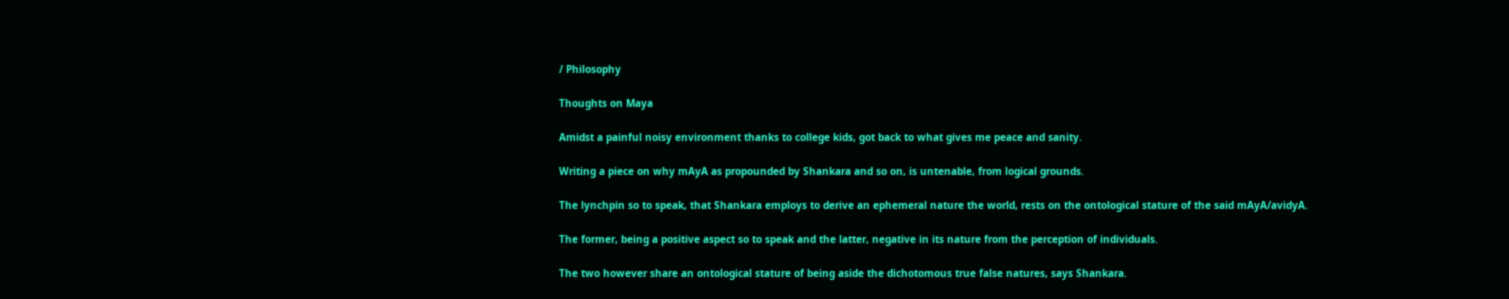/ Philosophy

Thoughts on Maya

Amidst a painful noisy environment thanks to college kids, got back to what gives me peace and sanity.

Writing a piece on why mAyA as propounded by Shankara and so on, is untenable, from logical grounds.

The lynchpin so to speak, that Shankara employs to derive an ephemeral nature the world, rests on the ontological stature of the said mAyA/avidyA.

The former, being a positive aspect so to speak and the latter, negative in its nature from the perception of individuals.

The two however share an ontological stature of being aside the dichotomous true false natures, says Shankara.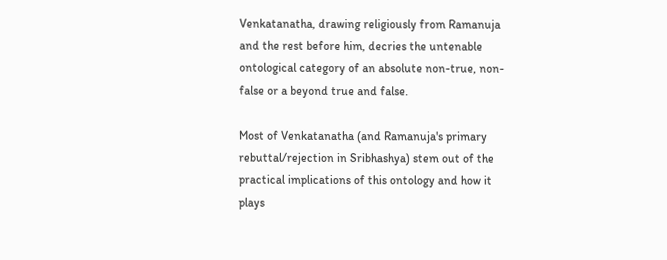Venkatanatha, drawing religiously from Ramanuja and the rest before him, decries the untenable ontological category of an absolute non-true, non-false or a beyond true and false.

Most of Venkatanatha (and Ramanuja's primary rebuttal/rejection in Sribhashya) stem out of the practical implications of this ontology and how it plays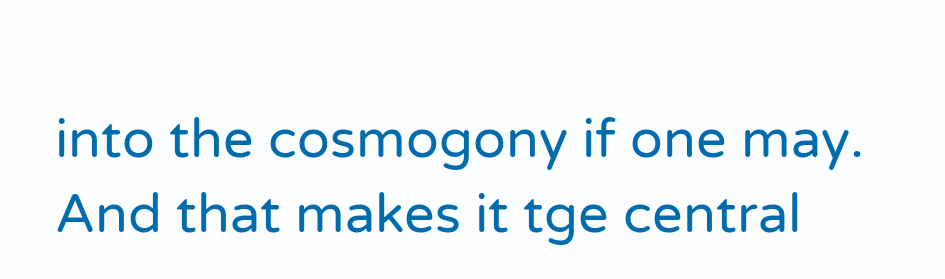into the cosmogony if one may. And that makes it tge central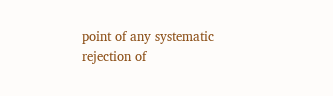point of any systematic rejection of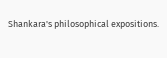Shankara's philosophical expositions.